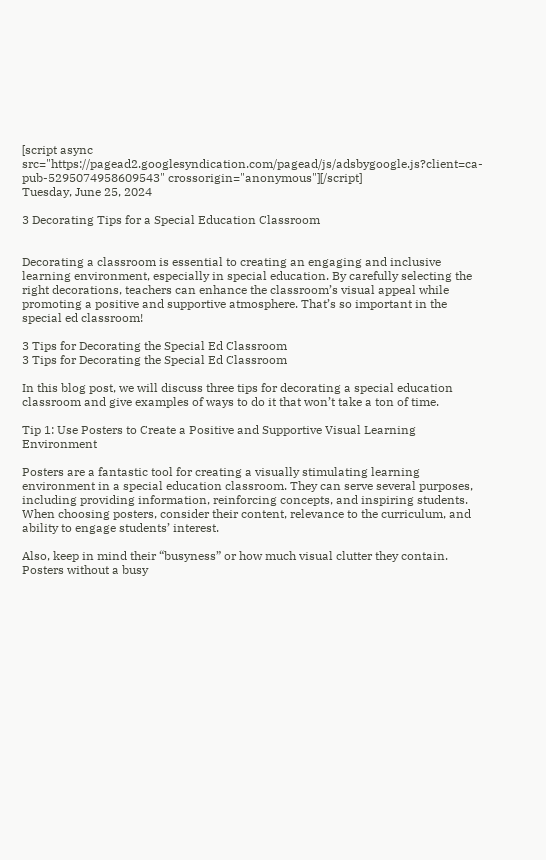[script async src="https://pagead2.googlesyndication.com/pagead/js/adsbygoogle.js?client=ca-pub-5295074958609543" crossorigin="anonymous"][/script]
Tuesday, June 25, 2024

3 Decorating Tips for a Special Education Classroom


Decorating a classroom is essential to creating an engaging and inclusive learning environment, especially in special education. By carefully selecting the right decorations, teachers can enhance the classroom’s visual appeal while promoting a positive and supportive atmosphere. That’s so important in the special ed classroom!

3 Tips for Decorating the Special Ed Classroom
3 Tips for Decorating the Special Ed Classroom

In this blog post, we will discuss three tips for decorating a special education classroom and give examples of ways to do it that won’t take a ton of time.

Tip 1: Use Posters to Create a Positive and Supportive Visual Learning Environment

Posters are a fantastic tool for creating a visually stimulating learning environment in a special education classroom. They can serve several purposes, including providing information, reinforcing concepts, and inspiring students. When choosing posters, consider their content, relevance to the curriculum, and ability to engage students’ interest.

Also, keep in mind their “busyness” or how much visual clutter they contain. Posters without a busy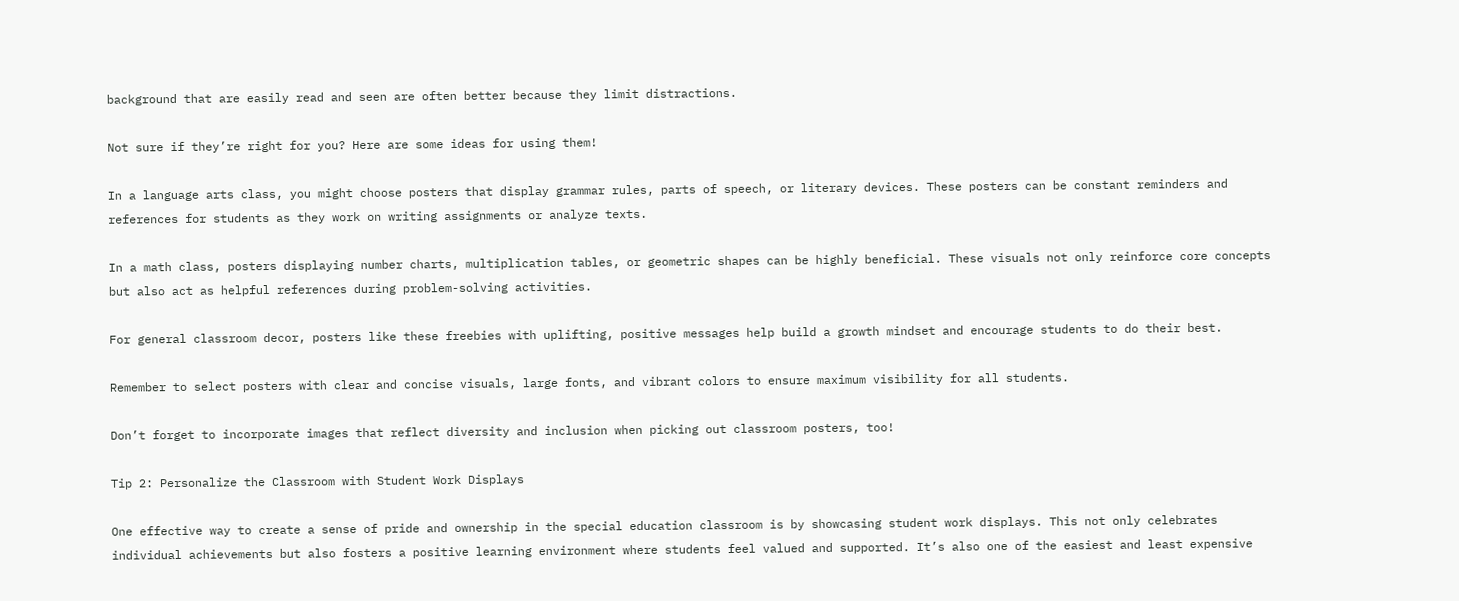background that are easily read and seen are often better because they limit distractions.

Not sure if they’re right for you? Here are some ideas for using them!

In a language arts class, you might choose posters that display grammar rules, parts of speech, or literary devices. These posters can be constant reminders and references for students as they work on writing assignments or analyze texts.

In a math class, posters displaying number charts, multiplication tables, or geometric shapes can be highly beneficial. These visuals not only reinforce core concepts but also act as helpful references during problem-solving activities.

For general classroom decor, posters like these freebies with uplifting, positive messages help build a growth mindset and encourage students to do their best.

Remember to select posters with clear and concise visuals, large fonts, and vibrant colors to ensure maximum visibility for all students.

Don’t forget to incorporate images that reflect diversity and inclusion when picking out classroom posters, too!

Tip 2: Personalize the Classroom with Student Work Displays

One effective way to create a sense of pride and ownership in the special education classroom is by showcasing student work displays. This not only celebrates individual achievements but also fosters a positive learning environment where students feel valued and supported. It’s also one of the easiest and least expensive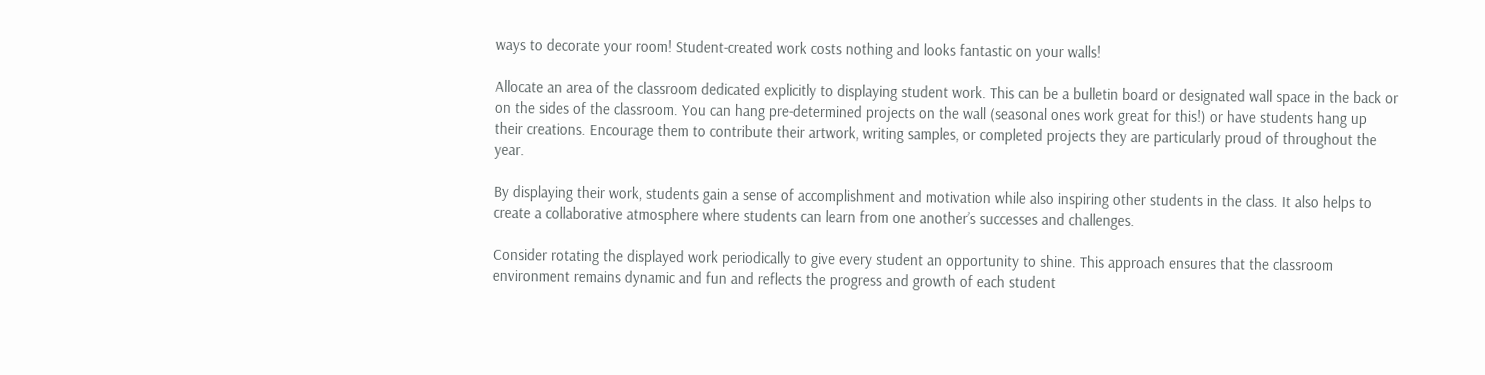ways to decorate your room! Student-created work costs nothing and looks fantastic on your walls!

Allocate an area of the classroom dedicated explicitly to displaying student work. This can be a bulletin board or designated wall space in the back or on the sides of the classroom. You can hang pre-determined projects on the wall (seasonal ones work great for this!) or have students hang up their creations. Encourage them to contribute their artwork, writing samples, or completed projects they are particularly proud of throughout the year.

By displaying their work, students gain a sense of accomplishment and motivation while also inspiring other students in the class. It also helps to create a collaborative atmosphere where students can learn from one another’s successes and challenges.

Consider rotating the displayed work periodically to give every student an opportunity to shine. This approach ensures that the classroom environment remains dynamic and fun and reflects the progress and growth of each student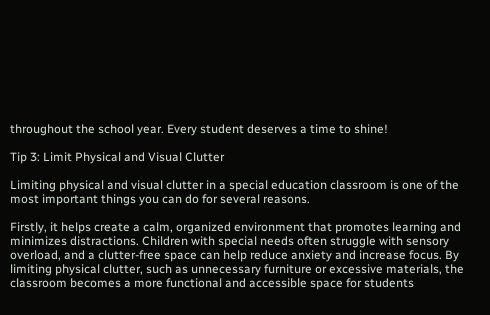throughout the school year. Every student deserves a time to shine!

Tip 3: Limit Physical and Visual Clutter

Limiting physical and visual clutter in a special education classroom is one of the most important things you can do for several reasons.

Firstly, it helps create a calm, organized environment that promotes learning and minimizes distractions. Children with special needs often struggle with sensory overload, and a clutter-free space can help reduce anxiety and increase focus. By limiting physical clutter, such as unnecessary furniture or excessive materials, the classroom becomes a more functional and accessible space for students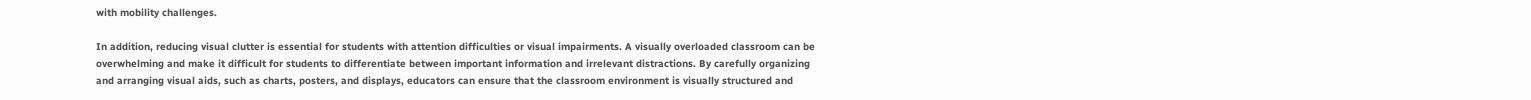with mobility challenges.

In addition, reducing visual clutter is essential for students with attention difficulties or visual impairments. A visually overloaded classroom can be overwhelming and make it difficult for students to differentiate between important information and irrelevant distractions. By carefully organizing and arranging visual aids, such as charts, posters, and displays, educators can ensure that the classroom environment is visually structured and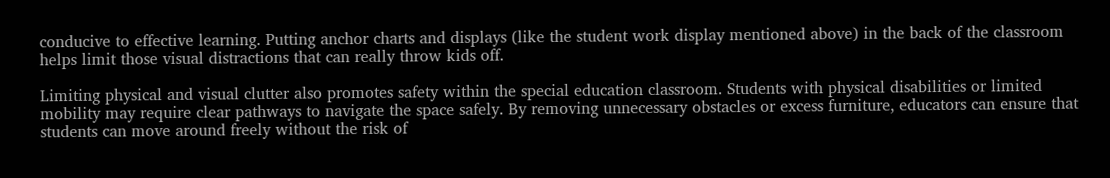conducive to effective learning. Putting anchor charts and displays (like the student work display mentioned above) in the back of the classroom helps limit those visual distractions that can really throw kids off.

Limiting physical and visual clutter also promotes safety within the special education classroom. Students with physical disabilities or limited mobility may require clear pathways to navigate the space safely. By removing unnecessary obstacles or excess furniture, educators can ensure that students can move around freely without the risk of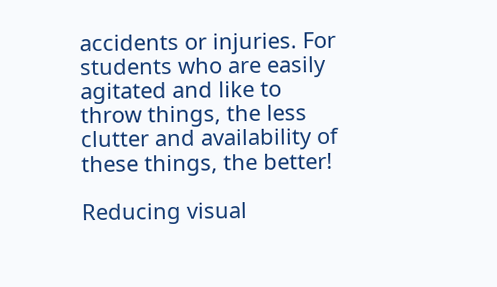accidents or injuries. For students who are easily agitated and like to throw things, the less clutter and availability of these things, the better!

Reducing visual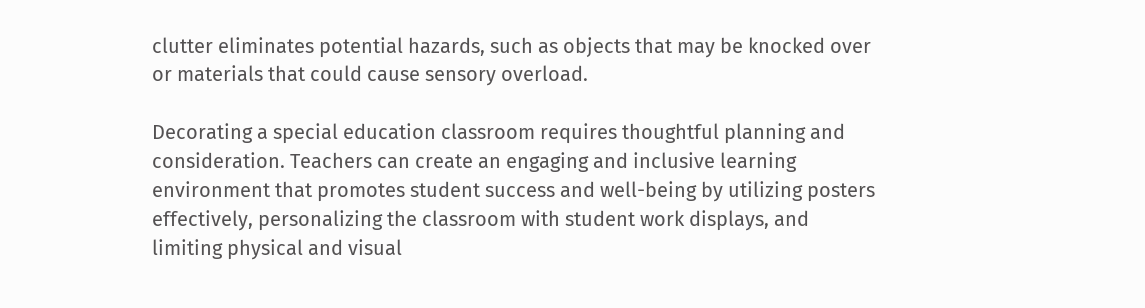clutter eliminates potential hazards, such as objects that may be knocked over or materials that could cause sensory overload.

Decorating a special education classroom requires thoughtful planning and consideration. Teachers can create an engaging and inclusive learning environment that promotes student success and well-being by utilizing posters effectively, personalizing the classroom with student work displays, and limiting physical and visual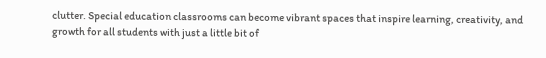clutter. Special education classrooms can become vibrant spaces that inspire learning, creativity, and growth for all students with just a little bit of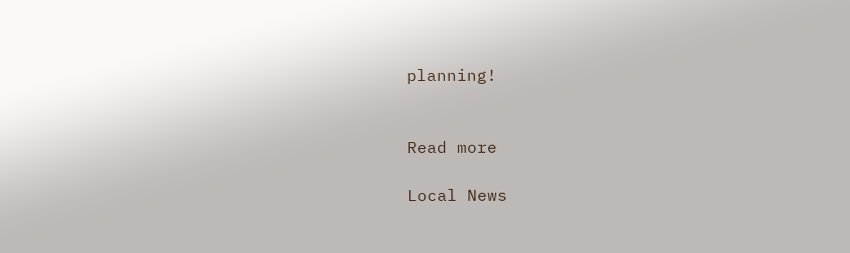planning!


Read more

Local News